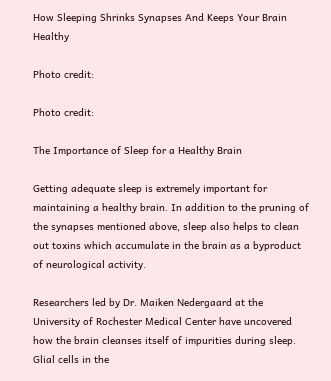How Sleeping Shrinks Synapses And Keeps Your Brain Healthy

Photo credit:

Photo credit:

The Importance of Sleep for a Healthy Brain

Getting adequate sleep is extremely important for maintaining a healthy brain. In addition to the pruning of the synapses mentioned above, sleep also helps to clean out toxins which accumulate in the brain as a byproduct of neurological activity.

Researchers led by Dr. Maiken Nedergaard at the University of Rochester Medical Center have uncovered how the brain cleanses itself of impurities during sleep. Glial cells in the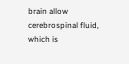brain allow cerebrospinal fluid, which is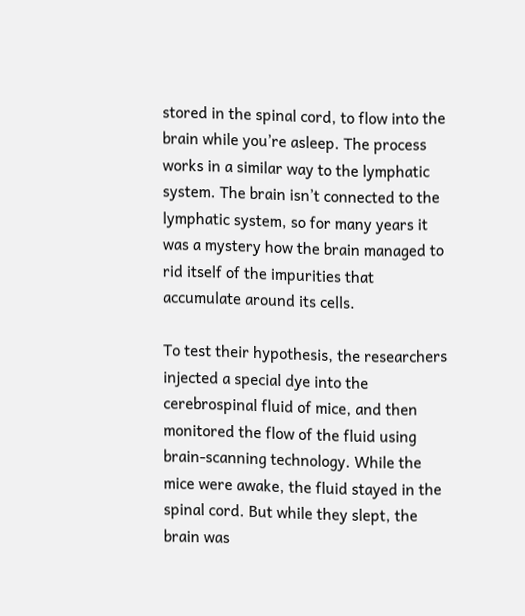stored in the spinal cord, to flow into the brain while you’re asleep. The process works in a similar way to the lymphatic system. The brain isn’t connected to the lymphatic system, so for many years it was a mystery how the brain managed to rid itself of the impurities that accumulate around its cells.

To test their hypothesis, the researchers injected a special dye into the cerebrospinal fluid of mice, and then monitored the flow of the fluid using brain-scanning technology. While the mice were awake, the fluid stayed in the spinal cord. But while they slept, the brain was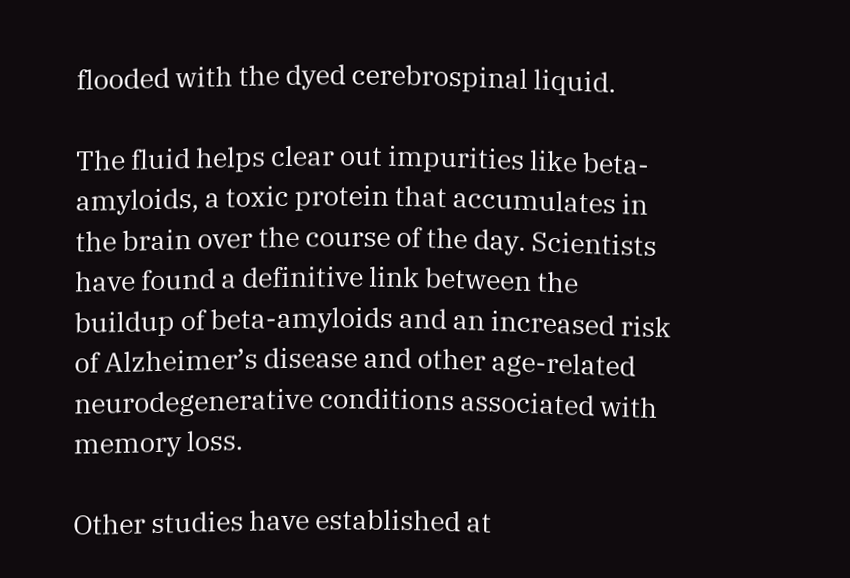flooded with the dyed cerebrospinal liquid.

The fluid helps clear out impurities like beta-amyloids, a toxic protein that accumulates in the brain over the course of the day. Scientists have found a definitive link between the buildup of beta-amyloids and an increased risk of Alzheimer’s disease and other age-related neurodegenerative conditions associated with memory loss.

Other studies have established at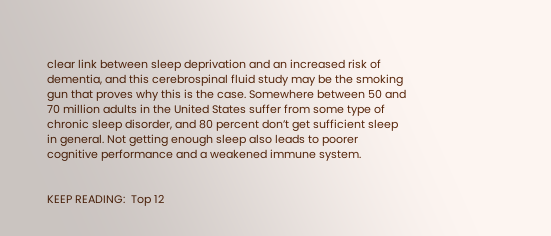clear link between sleep deprivation and an increased risk of dementia, and this cerebrospinal fluid study may be the smoking gun that proves why this is the case. Somewhere between 50 and 70 million adults in the United States suffer from some type of chronic sleep disorder, and 80 percent don’t get sufficient sleep in general. Not getting enough sleep also leads to poorer cognitive performance and a weakened immune system.


KEEP READING:  Top 12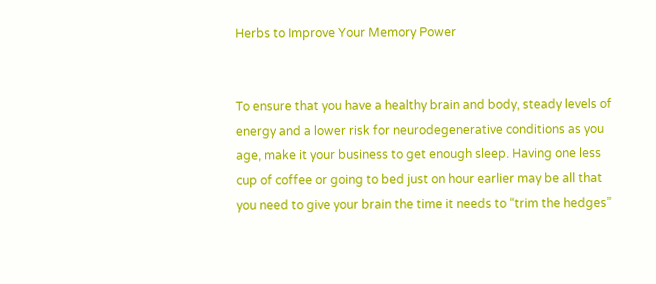Herbs to Improve Your Memory Power


To ensure that you have a healthy brain and body, steady levels of energy and a lower risk for neurodegenerative conditions as you age, make it your business to get enough sleep. Having one less cup of coffee or going to bed just on hour earlier may be all that you need to give your brain the time it needs to “trim the hedges”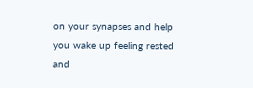on your synapses and help you wake up feeling rested and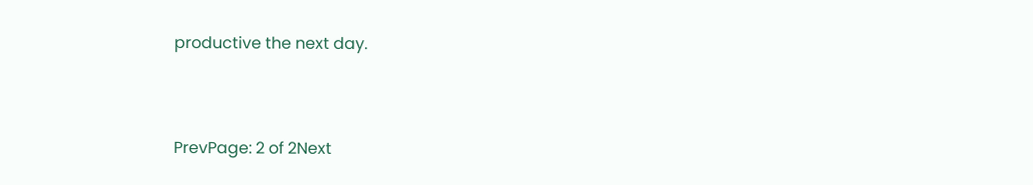productive the next day.



PrevPage: 2 of 2Next